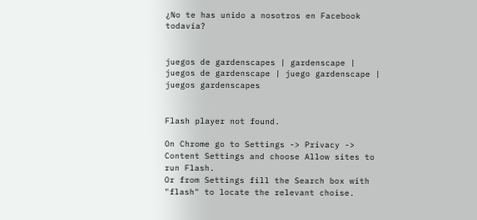¿No te has unido a nosotros en Facebook todavía?


juegos de gardenscapes | gardenscape | juegos de gardenscape | juego gardenscape | juegos gardenscapes


Flash player not found.

On Chrome go to Settings -> Privacy -> Content Settings and choose Allow sites to run Flash.
Or from Settings fill the Search box with "flash" to locate the relevant choise.